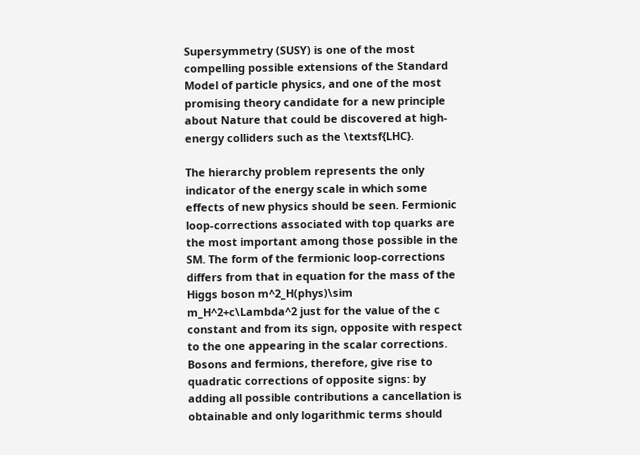Supersymmetry (SUSY) is one of the most compelling possible extensions of the Standard Model of particle physics, and one of the most promising theory candidate for a new principle about Nature that could be discovered at high-energy colliders such as the \textsf{LHC}.

The hierarchy problem represents the only indicator of the energy scale in which some effects of new physics should be seen. Fermionic loop-corrections associated with top quarks are the most important among those possible in the SM. The form of the fermionic loop-corrections differs from that in equation for the mass of the Higgs boson m^2_H(phys)\sim m_H^2+c\Lambda^2 just for the value of the c constant and from its sign, opposite with respect to the one appearing in the scalar corrections.
Bosons and fermions, therefore, give rise to quadratic corrections of opposite signs: by adding all possible contributions a cancellation is obtainable and only logarithmic terms should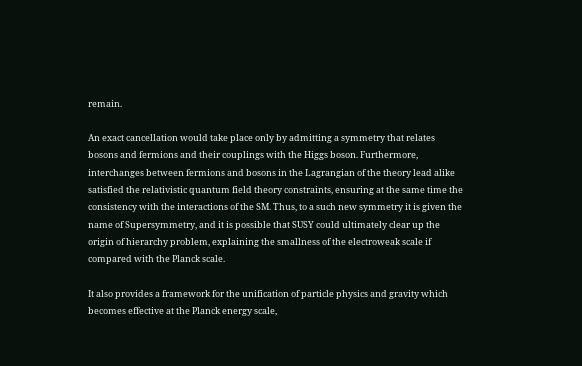remain.

An exact cancellation would take place only by admitting a symmetry that relates bosons and fermions and their couplings with the Higgs boson. Furthermore, interchanges between fermions and bosons in the Lagrangian of the theory lead alike satisfied the relativistic quantum field theory constraints, ensuring at the same time the consistency with the interactions of the SM. Thus, to a such new symmetry it is given the name of Supersymmetry, and it is possible that SUSY could ultimately clear up the origin of hierarchy problem, explaining the smallness of the electroweak scale if compared with the Planck scale.

It also provides a framework for the unification of particle physics and gravity which becomes effective at the Planck energy scale,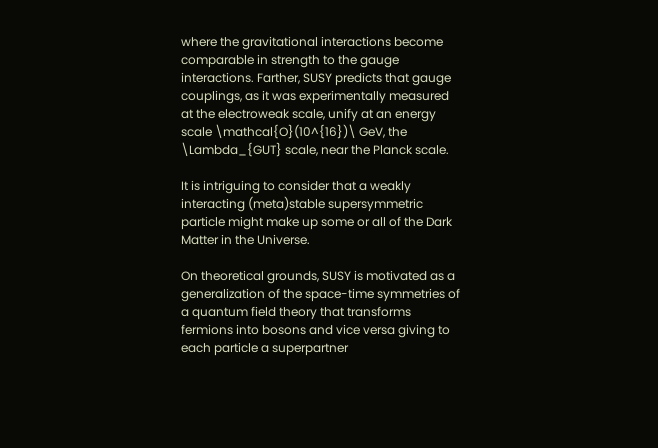where the gravitational interactions become comparable in strength to the gauge interactions. Farther, SUSY predicts that gauge couplings, as it was experimentally measured at the electroweak scale, unify at an energy scale \mathcal{O}(10^{16})\ GeV, the \Lambda_{GUT} scale, near the Planck scale.

It is intriguing to consider that a weakly interacting (meta)stable supersymmetric particle might make up some or all of the Dark Matter in the Universe.

On theoretical grounds, SUSY is motivated as a generalization of the space-time symmetries of a quantum field theory that transforms fermions into bosons and vice versa giving to each particle a superpartner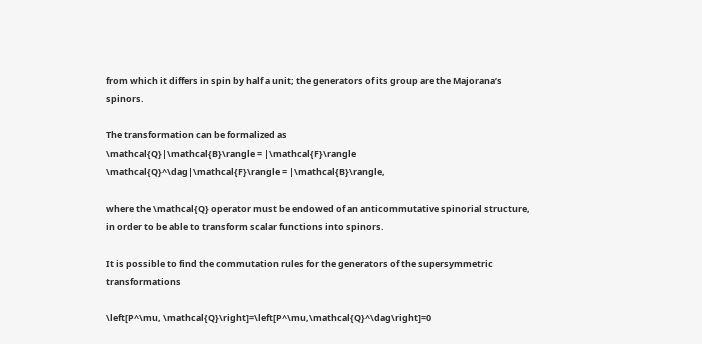from which it differs in spin by half a unit; the generators of its group are the Majorana’s spinors.

The transformation can be formalized as
\mathcal{Q}|\mathcal{B}\rangle = |\mathcal{F}\rangle
\mathcal{Q}^\dag|\mathcal{F}\rangle = |\mathcal{B}\rangle,

where the \mathcal{Q} operator must be endowed of an anticommutative spinorial structure, in order to be able to transform scalar functions into spinors.

It is possible to find the commutation rules for the generators of the supersymmetric transformations

\left[P^\mu, \mathcal{Q}\right]=\left[P^\mu,\mathcal{Q}^\dag\right]=0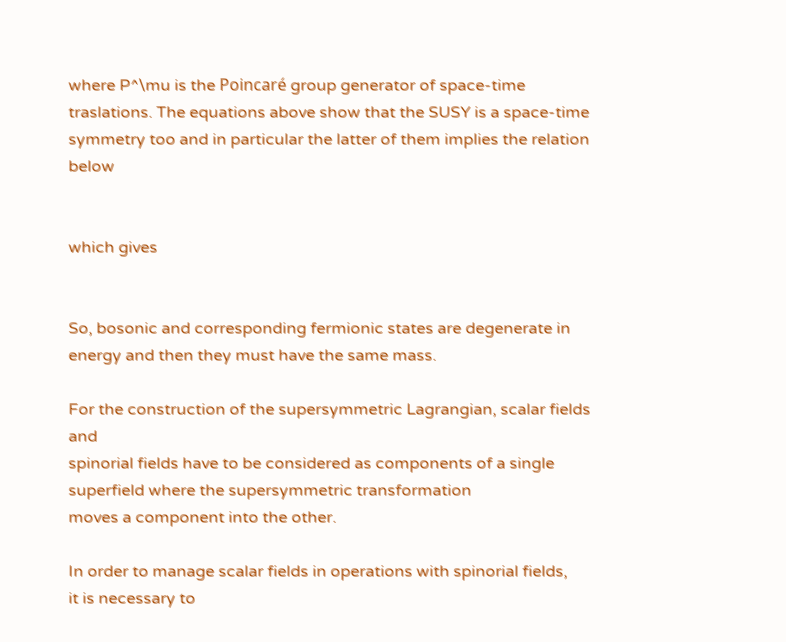where P^\mu is the Poincaré group generator of space-time traslations. The equations above show that the SUSY is a space-time symmetry too and in particular the latter of them implies the relation below


which gives


So, bosonic and corresponding fermionic states are degenerate in energy and then they must have the same mass.

For the construction of the supersymmetric Lagrangian, scalar fields and
spinorial fields have to be considered as components of a single
superfield where the supersymmetric transformation
moves a component into the other.

In order to manage scalar fields in operations with spinorial fields,
it is necessary to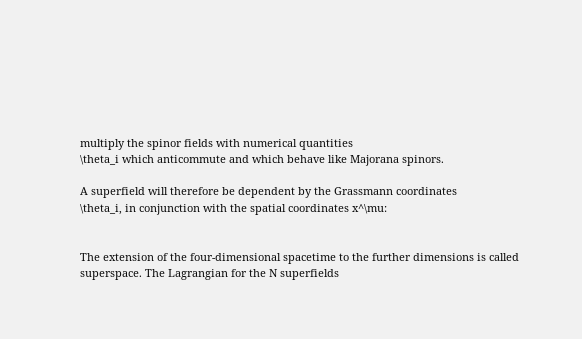multiply the spinor fields with numerical quantities
\theta_i which anticommute and which behave like Majorana spinors.

A superfield will therefore be dependent by the Grassmann coordinates
\theta_i, in conjunction with the spatial coordinates x^\mu:


The extension of the four-dimensional spacetime to the further dimensions is called superspace. The Lagrangian for the N superfields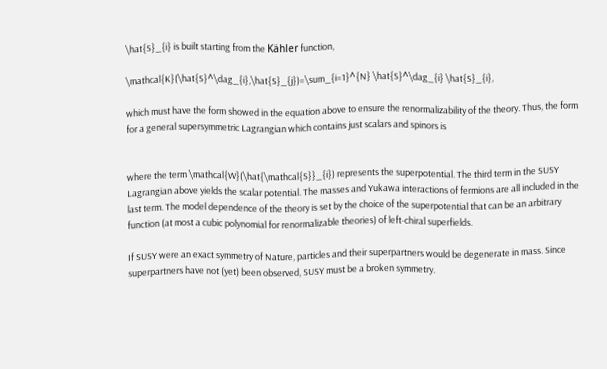\hat{S}_{i} is built starting from the Kähler function,

\mathcal{K}(\hat{S}^\dag_{i},\hat{S}_{j})=\sum_{i=1}^{N} \hat{S}^\dag_{i} \hat{S}_{i},

which must have the form showed in the equation above to ensure the renormalizability of the theory. Thus, the form for a general supersymmetric Lagrangian which contains just scalars and spinors is


where the term \mathcal{W}(\hat{\mathcal{S}}_{i}) represents the superpotential. The third term in the SUSY Lagrangian above yields the scalar potential. The masses and Yukawa interactions of fermions are all included in the last term. The model dependence of the theory is set by the choice of the superpotential that can be an arbitrary function (at most a cubic polynomial for renormalizable theories) of left-chiral superfields.

If SUSY were an exact symmetry of Nature, particles and their superpartners would be degenerate in mass. Since superpartners have not (yet) been observed, SUSY must be a broken symmetry.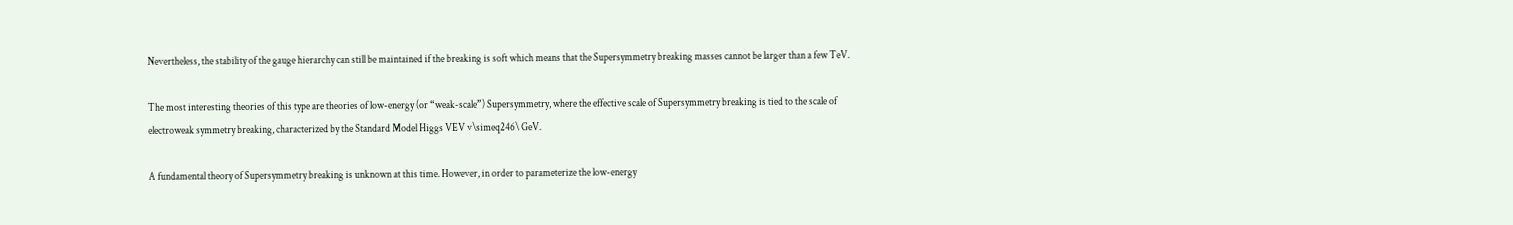Nevertheless, the stability of the gauge hierarchy can still be maintained if the breaking is soft which means that the Supersymmetry breaking masses cannot be larger than a few TeV.

The most interesting theories of this type are theories of low-energy (or “weak-scale”) Supersymmetry, where the effective scale of Supersymmetry breaking is tied to the scale of electroweak symmetry breaking, characterized by the Standard Model Higgs VEV v\simeq246\ GeV.

A fundamental theory of Supersymmetry breaking is unknown at this time. However, in order to parameterize the low-energy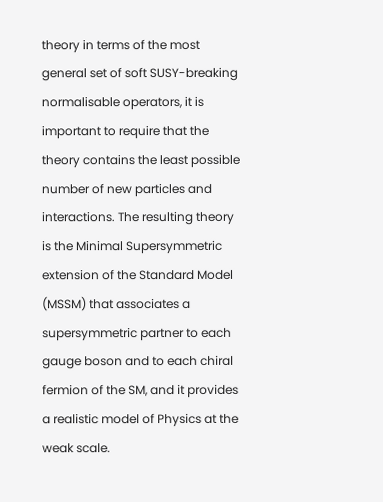theory in terms of the most general set of soft SUSY-breaking normalisable operators, it is important to require that the theory contains the least possible number of new particles and interactions. The resulting theory is the Minimal Supersymmetric extension of the Standard Model (MSSM) that associates a supersymmetric partner to each gauge boson and to each chiral fermion of the SM, and it provides a realistic model of Physics at the weak scale.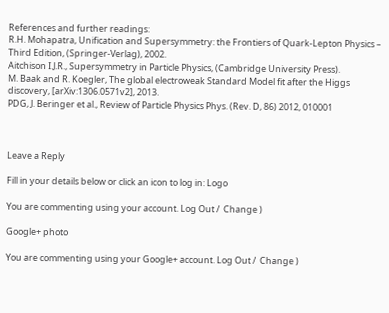References and further readings:
R.H. Mohapatra, Unification and Supersymmetry: the Frontiers of Quark-Lepton Physics – Third Edition, (Springer-Verlag), 2002.
Aitchison I.J.R., Supersymmetry in Particle Physics, (Cambridge University Press).
M. Baak and R. Koegler, The global electroweak Standard Model fit after the Higgs discovery, [arXiv:1306.0571v2], 2013.
PDG, J. Beringer et al., Review of Particle Physics Phys. (Rev. D, 86) 2012, 010001



Leave a Reply

Fill in your details below or click an icon to log in: Logo

You are commenting using your account. Log Out /  Change )

Google+ photo

You are commenting using your Google+ account. Log Out /  Change )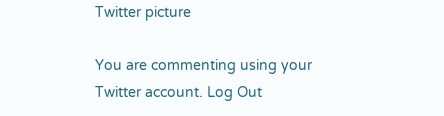Twitter picture

You are commenting using your Twitter account. Log Out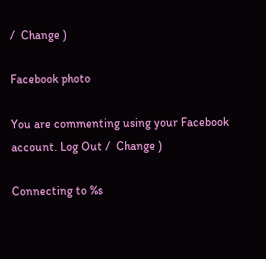/  Change )

Facebook photo

You are commenting using your Facebook account. Log Out /  Change )

Connecting to %s